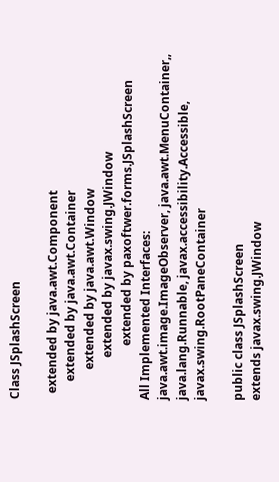Class JSplashScreen

  extended by java.awt.Component
      extended by java.awt.Container
          extended by java.awt.Window
              extended by javax.swing.JWindow
                  extended by paxoftwer.forms.JSplashScreen
All Implemented Interfaces:
java.awt.image.ImageObserver, java.awt.MenuContainer,, java.lang.Runnable, javax.accessibility.Accessible, javax.swing.RootPaneContainer

public class JSplashScreen
extends javax.swing.JWindow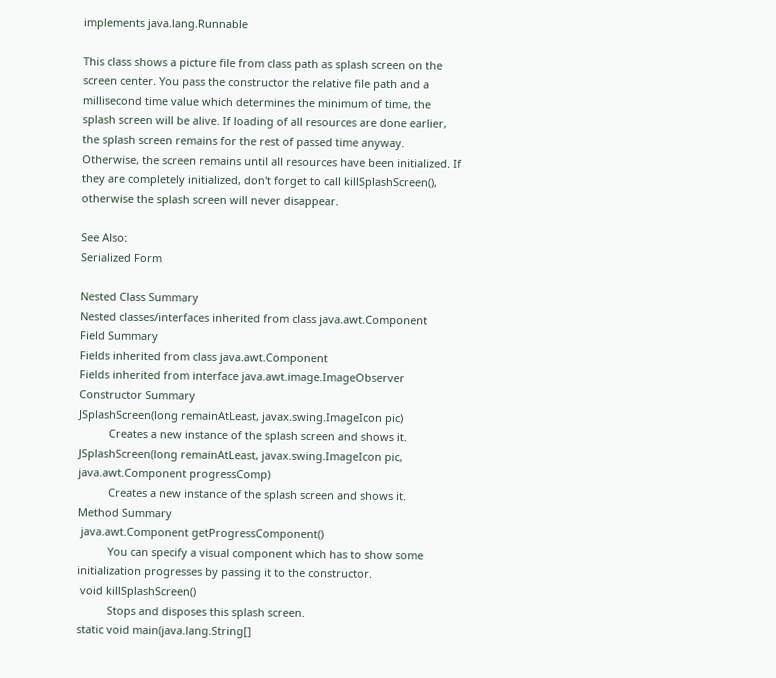implements java.lang.Runnable

This class shows a picture file from class path as splash screen on the screen center. You pass the constructor the relative file path and a millisecond time value which determines the minimum of time, the splash screen will be alive. If loading of all resources are done earlier, the splash screen remains for the rest of passed time anyway. Otherwise, the screen remains until all resources have been initialized. If they are completely initialized, don't forget to call killSplashScreen(), otherwise the splash screen will never disappear.

See Also:
Serialized Form

Nested Class Summary
Nested classes/interfaces inherited from class java.awt.Component
Field Summary
Fields inherited from class java.awt.Component
Fields inherited from interface java.awt.image.ImageObserver
Constructor Summary
JSplashScreen(long remainAtLeast, javax.swing.ImageIcon pic)
          Creates a new instance of the splash screen and shows it.
JSplashScreen(long remainAtLeast, javax.swing.ImageIcon pic, java.awt.Component progressComp)
          Creates a new instance of the splash screen and shows it.
Method Summary
 java.awt.Component getProgressComponent()
          You can specify a visual component which has to show some initialization progresses by passing it to the constructor.
 void killSplashScreen()
          Stops and disposes this splash screen.
static void main(java.lang.String[]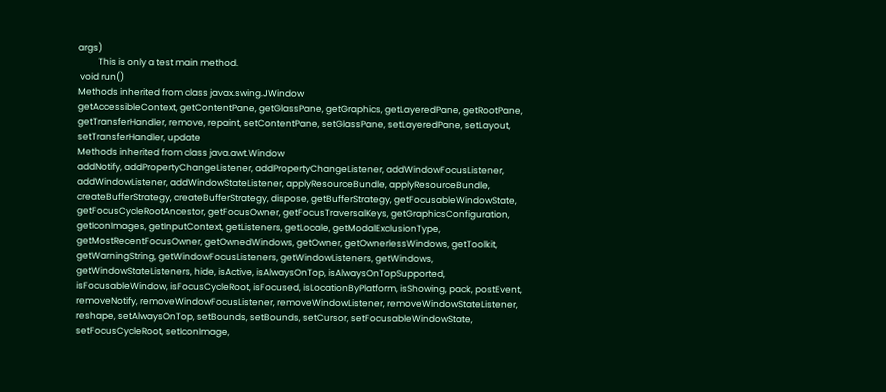args)
          This is only a test main method.
 void run()
Methods inherited from class javax.swing.JWindow
getAccessibleContext, getContentPane, getGlassPane, getGraphics, getLayeredPane, getRootPane, getTransferHandler, remove, repaint, setContentPane, setGlassPane, setLayeredPane, setLayout, setTransferHandler, update
Methods inherited from class java.awt.Window
addNotify, addPropertyChangeListener, addPropertyChangeListener, addWindowFocusListener, addWindowListener, addWindowStateListener, applyResourceBundle, applyResourceBundle, createBufferStrategy, createBufferStrategy, dispose, getBufferStrategy, getFocusableWindowState, getFocusCycleRootAncestor, getFocusOwner, getFocusTraversalKeys, getGraphicsConfiguration, getIconImages, getInputContext, getListeners, getLocale, getModalExclusionType, getMostRecentFocusOwner, getOwnedWindows, getOwner, getOwnerlessWindows, getToolkit, getWarningString, getWindowFocusListeners, getWindowListeners, getWindows, getWindowStateListeners, hide, isActive, isAlwaysOnTop, isAlwaysOnTopSupported, isFocusableWindow, isFocusCycleRoot, isFocused, isLocationByPlatform, isShowing, pack, postEvent, removeNotify, removeWindowFocusListener, removeWindowListener, removeWindowStateListener, reshape, setAlwaysOnTop, setBounds, setBounds, setCursor, setFocusableWindowState, setFocusCycleRoot, setIconImage,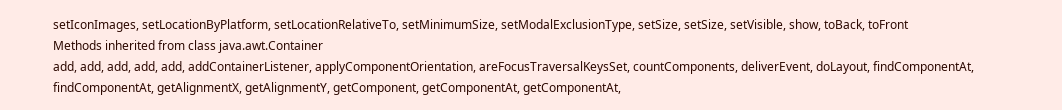setIconImages, setLocationByPlatform, setLocationRelativeTo, setMinimumSize, setModalExclusionType, setSize, setSize, setVisible, show, toBack, toFront
Methods inherited from class java.awt.Container
add, add, add, add, add, addContainerListener, applyComponentOrientation, areFocusTraversalKeysSet, countComponents, deliverEvent, doLayout, findComponentAt, findComponentAt, getAlignmentX, getAlignmentY, getComponent, getComponentAt, getComponentAt,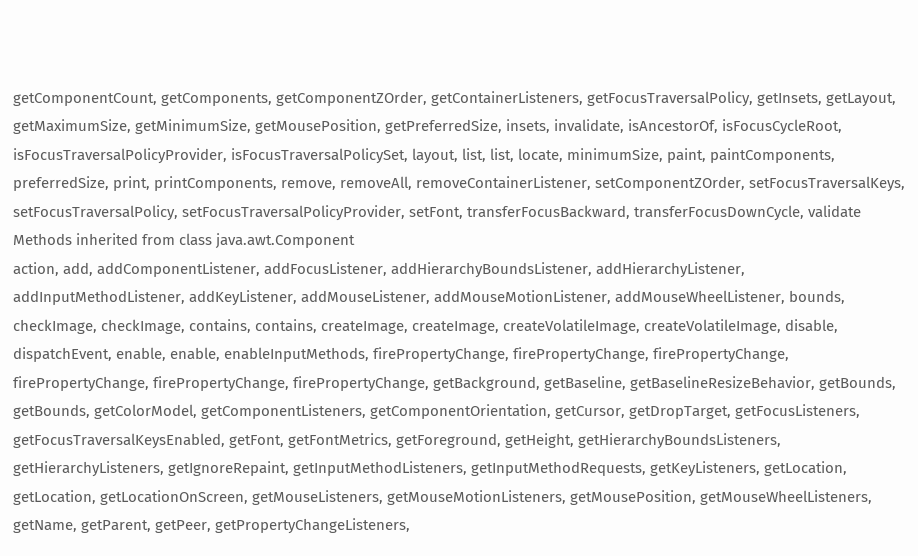getComponentCount, getComponents, getComponentZOrder, getContainerListeners, getFocusTraversalPolicy, getInsets, getLayout, getMaximumSize, getMinimumSize, getMousePosition, getPreferredSize, insets, invalidate, isAncestorOf, isFocusCycleRoot, isFocusTraversalPolicyProvider, isFocusTraversalPolicySet, layout, list, list, locate, minimumSize, paint, paintComponents, preferredSize, print, printComponents, remove, removeAll, removeContainerListener, setComponentZOrder, setFocusTraversalKeys, setFocusTraversalPolicy, setFocusTraversalPolicyProvider, setFont, transferFocusBackward, transferFocusDownCycle, validate
Methods inherited from class java.awt.Component
action, add, addComponentListener, addFocusListener, addHierarchyBoundsListener, addHierarchyListener, addInputMethodListener, addKeyListener, addMouseListener, addMouseMotionListener, addMouseWheelListener, bounds, checkImage, checkImage, contains, contains, createImage, createImage, createVolatileImage, createVolatileImage, disable, dispatchEvent, enable, enable, enableInputMethods, firePropertyChange, firePropertyChange, firePropertyChange, firePropertyChange, firePropertyChange, firePropertyChange, getBackground, getBaseline, getBaselineResizeBehavior, getBounds, getBounds, getColorModel, getComponentListeners, getComponentOrientation, getCursor, getDropTarget, getFocusListeners, getFocusTraversalKeysEnabled, getFont, getFontMetrics, getForeground, getHeight, getHierarchyBoundsListeners, getHierarchyListeners, getIgnoreRepaint, getInputMethodListeners, getInputMethodRequests, getKeyListeners, getLocation, getLocation, getLocationOnScreen, getMouseListeners, getMouseMotionListeners, getMousePosition, getMouseWheelListeners, getName, getParent, getPeer, getPropertyChangeListeners,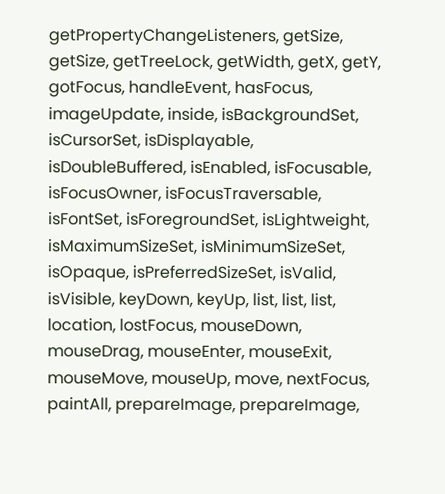getPropertyChangeListeners, getSize, getSize, getTreeLock, getWidth, getX, getY, gotFocus, handleEvent, hasFocus, imageUpdate, inside, isBackgroundSet, isCursorSet, isDisplayable, isDoubleBuffered, isEnabled, isFocusable, isFocusOwner, isFocusTraversable, isFontSet, isForegroundSet, isLightweight, isMaximumSizeSet, isMinimumSizeSet, isOpaque, isPreferredSizeSet, isValid, isVisible, keyDown, keyUp, list, list, list, location, lostFocus, mouseDown, mouseDrag, mouseEnter, mouseExit, mouseMove, mouseUp, move, nextFocus, paintAll, prepareImage, prepareImage,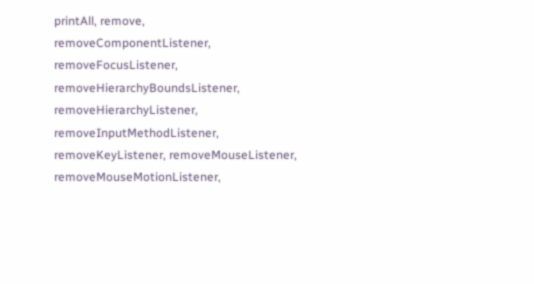printAll, remove, removeComponentListener, removeFocusListener, removeHierarchyBoundsListener, removeHierarchyListener, removeInputMethodListener, removeKeyListener, removeMouseListener, removeMouseMotionListener,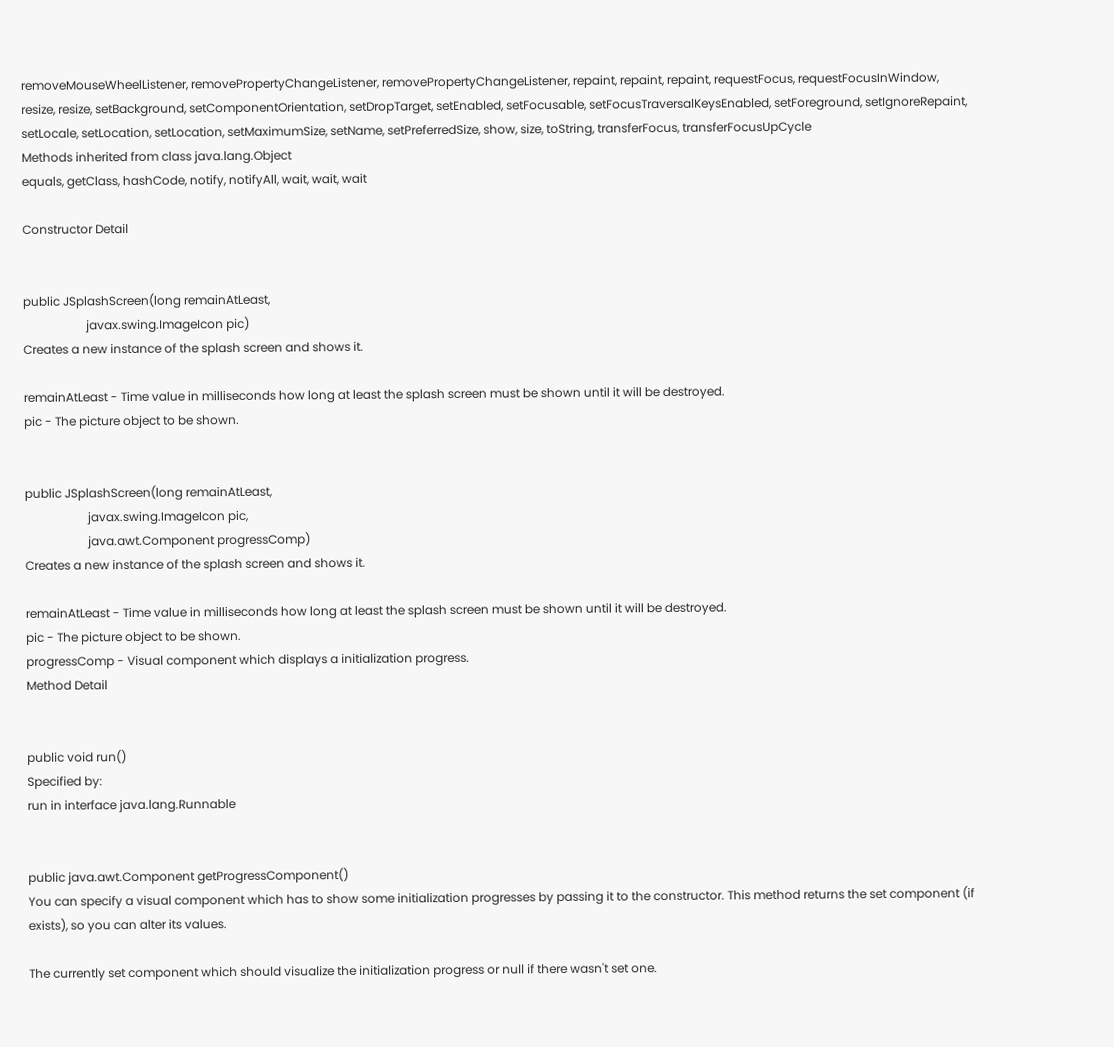removeMouseWheelListener, removePropertyChangeListener, removePropertyChangeListener, repaint, repaint, repaint, requestFocus, requestFocusInWindow, resize, resize, setBackground, setComponentOrientation, setDropTarget, setEnabled, setFocusable, setFocusTraversalKeysEnabled, setForeground, setIgnoreRepaint, setLocale, setLocation, setLocation, setMaximumSize, setName, setPreferredSize, show, size, toString, transferFocus, transferFocusUpCycle
Methods inherited from class java.lang.Object
equals, getClass, hashCode, notify, notifyAll, wait, wait, wait

Constructor Detail


public JSplashScreen(long remainAtLeast,
                     javax.swing.ImageIcon pic)
Creates a new instance of the splash screen and shows it.

remainAtLeast - Time value in milliseconds how long at least the splash screen must be shown until it will be destroyed.
pic - The picture object to be shown.


public JSplashScreen(long remainAtLeast,
                     javax.swing.ImageIcon pic,
                     java.awt.Component progressComp)
Creates a new instance of the splash screen and shows it.

remainAtLeast - Time value in milliseconds how long at least the splash screen must be shown until it will be destroyed.
pic - The picture object to be shown.
progressComp - Visual component which displays a initialization progress.
Method Detail


public void run()
Specified by:
run in interface java.lang.Runnable


public java.awt.Component getProgressComponent()
You can specify a visual component which has to show some initialization progresses by passing it to the constructor. This method returns the set component (if exists), so you can alter its values.

The currently set component which should visualize the initialization progress or null if there wasn't set one.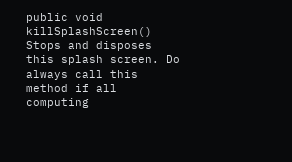public void killSplashScreen()
Stops and disposes this splash screen. Do always call this method if all computing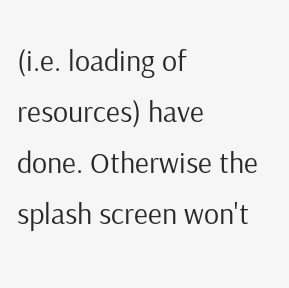(i.e. loading of resources) have done. Otherwise the splash screen won't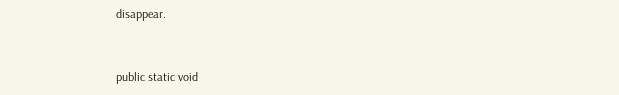disappear.


public static void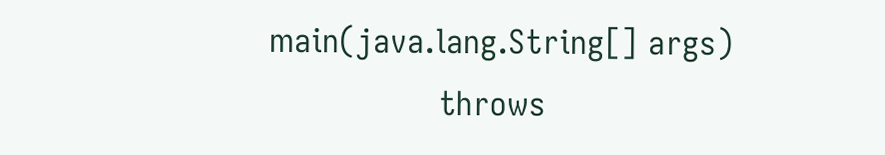main(java.lang.String[] args)
                 throws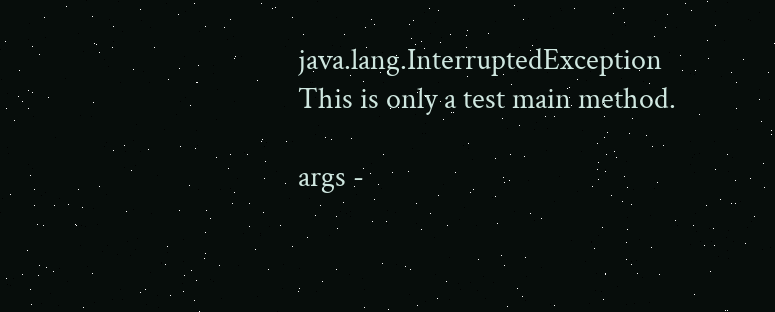java.lang.InterruptedException
This is only a test main method.

args -